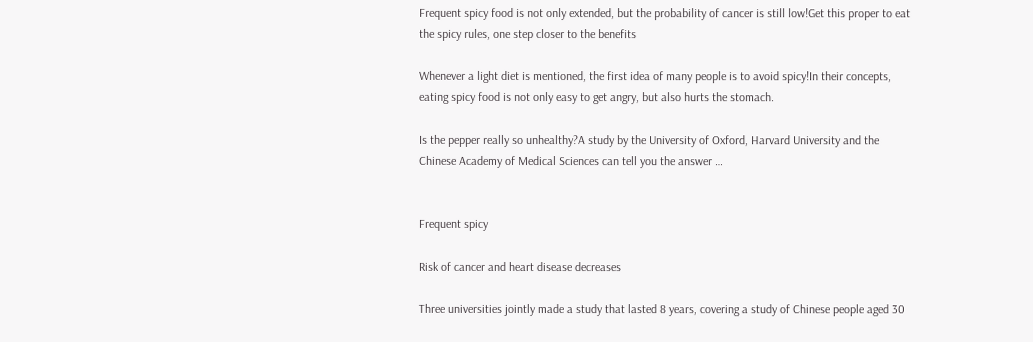Frequent spicy food is not only extended, but the probability of cancer is still low!Get this proper to eat the spicy rules, one step closer to the benefits

Whenever a light diet is mentioned, the first idea of many people is to avoid spicy!In their concepts, eating spicy food is not only easy to get angry, but also hurts the stomach.

Is the pepper really so unhealthy?A study by the University of Oxford, Harvard University and the Chinese Academy of Medical Sciences can tell you the answer …


Frequent spicy

Risk of cancer and heart disease decreases

Three universities jointly made a study that lasted 8 years, covering a study of Chinese people aged 30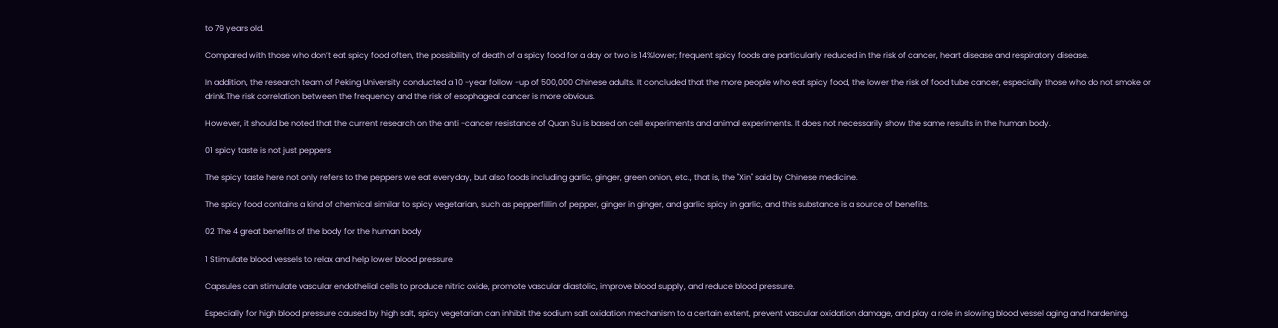to 79 years old.

Compared with those who don’t eat spicy food often, the possibility of death of a spicy food for a day or two is 14%lower; frequent spicy foods are particularly reduced in the risk of cancer, heart disease and respiratory disease.

In addition, the research team of Peking University conducted a 10 -year follow -up of 500,000 Chinese adults. It concluded that the more people who eat spicy food, the lower the risk of food tube cancer, especially those who do not smoke or drink.The risk correlation between the frequency and the risk of esophageal cancer is more obvious.

However, it should be noted that the current research on the anti -cancer resistance of Quan Su is based on cell experiments and animal experiments. It does not necessarily show the same results in the human body.

01 spicy taste is not just peppers

The spicy taste here not only refers to the peppers we eat everyday, but also foods including garlic, ginger, green onion, etc., that is, the "Xin" said by Chinese medicine.

The spicy food contains a kind of chemical similar to spicy vegetarian, such as pepperfillin of pepper, ginger in ginger, and garlic spicy in garlic, and this substance is a source of benefits.

02 The 4 great benefits of the body for the human body

1 Stimulate blood vessels to relax and help lower blood pressure

Capsules can stimulate vascular endothelial cells to produce nitric oxide, promote vascular diastolic, improve blood supply, and reduce blood pressure.

Especially for high blood pressure caused by high salt, spicy vegetarian can inhibit the sodium salt oxidation mechanism to a certain extent, prevent vascular oxidation damage, and play a role in slowing blood vessel aging and hardening.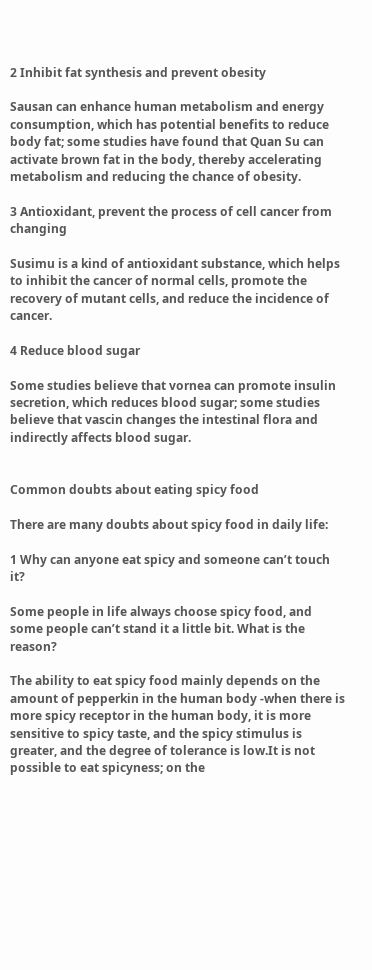2 Inhibit fat synthesis and prevent obesity

Sausan can enhance human metabolism and energy consumption, which has potential benefits to reduce body fat; some studies have found that Quan Su can activate brown fat in the body, thereby accelerating metabolism and reducing the chance of obesity.

3 Antioxidant, prevent the process of cell cancer from changing

Susimu is a kind of antioxidant substance, which helps to inhibit the cancer of normal cells, promote the recovery of mutant cells, and reduce the incidence of cancer.

4 Reduce blood sugar

Some studies believe that vornea can promote insulin secretion, which reduces blood sugar; some studies believe that vascin changes the intestinal flora and indirectly affects blood sugar.


Common doubts about eating spicy food

There are many doubts about spicy food in daily life:

1 Why can anyone eat spicy and someone can’t touch it?

Some people in life always choose spicy food, and some people can’t stand it a little bit. What is the reason?

The ability to eat spicy food mainly depends on the amount of pepperkin in the human body -when there is more spicy receptor in the human body, it is more sensitive to spicy taste, and the spicy stimulus is greater, and the degree of tolerance is low.It is not possible to eat spicyness; on the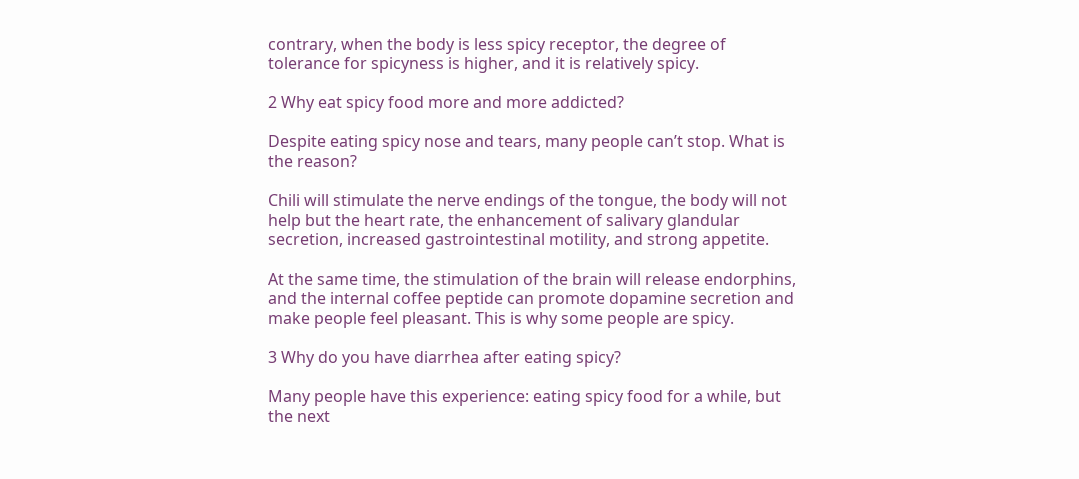contrary, when the body is less spicy receptor, the degree of tolerance for spicyness is higher, and it is relatively spicy.

2 Why eat spicy food more and more addicted?

Despite eating spicy nose and tears, many people can’t stop. What is the reason?

Chili will stimulate the nerve endings of the tongue, the body will not help but the heart rate, the enhancement of salivary glandular secretion, increased gastrointestinal motility, and strong appetite.

At the same time, the stimulation of the brain will release endorphins, and the internal coffee peptide can promote dopamine secretion and make people feel pleasant. This is why some people are spicy.

3 Why do you have diarrhea after eating spicy?

Many people have this experience: eating spicy food for a while, but the next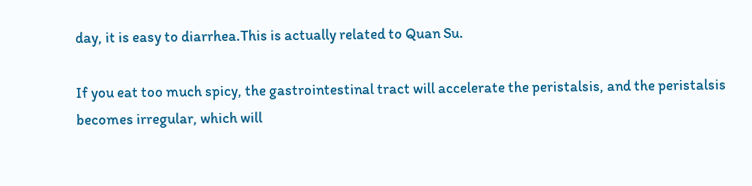day, it is easy to diarrhea.This is actually related to Quan Su.

If you eat too much spicy, the gastrointestinal tract will accelerate the peristalsis, and the peristalsis becomes irregular, which will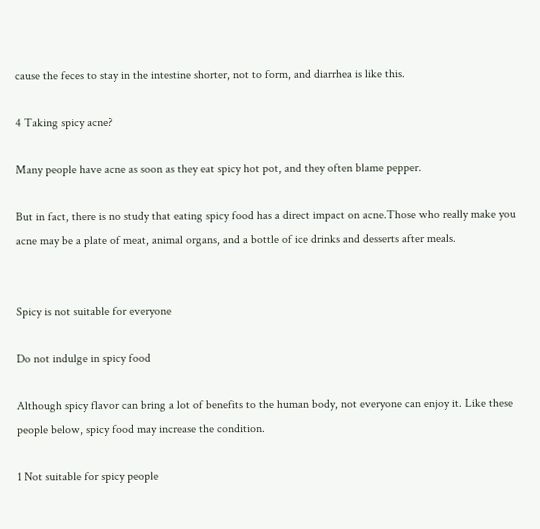cause the feces to stay in the intestine shorter, not to form, and diarrhea is like this.

4 Taking spicy acne?

Many people have acne as soon as they eat spicy hot pot, and they often blame pepper.

But in fact, there is no study that eating spicy food has a direct impact on acne.Those who really make you acne may be a plate of meat, animal organs, and a bottle of ice drinks and desserts after meals.


Spicy is not suitable for everyone

Do not indulge in spicy food

Although spicy flavor can bring a lot of benefits to the human body, not everyone can enjoy it. Like these people below, spicy food may increase the condition.

1 Not suitable for spicy people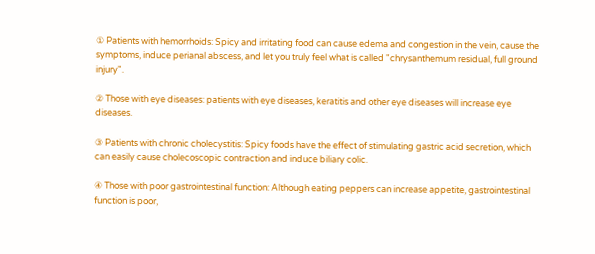① Patients with hemorrhoids: Spicy and irritating food can cause edema and congestion in the vein, cause the symptoms, induce perianal abscess, and let you truly feel what is called "chrysanthemum residual, full ground injury".

② Those with eye diseases: patients with eye diseases, keratitis and other eye diseases will increase eye diseases.

③ Patients with chronic cholecystitis: Spicy foods have the effect of stimulating gastric acid secretion, which can easily cause cholecoscopic contraction and induce biliary colic.

④ Those with poor gastrointestinal function: Although eating peppers can increase appetite, gastrointestinal function is poor,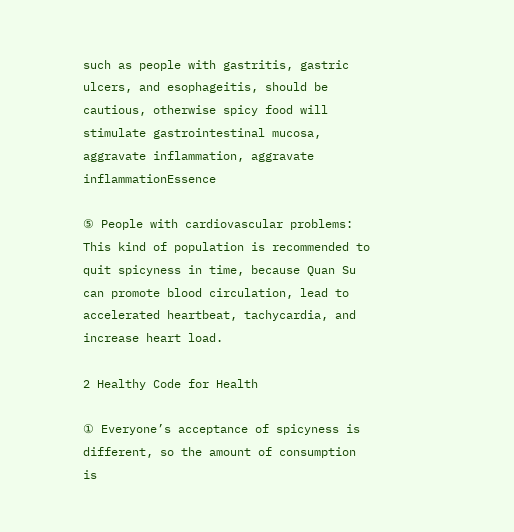such as people with gastritis, gastric ulcers, and esophageitis, should be cautious, otherwise spicy food will stimulate gastrointestinal mucosa, aggravate inflammation, aggravate inflammationEssence

⑤ People with cardiovascular problems: This kind of population is recommended to quit spicyness in time, because Quan Su can promote blood circulation, lead to accelerated heartbeat, tachycardia, and increase heart load.

2 Healthy Code for Health

① Everyone’s acceptance of spicyness is different, so the amount of consumption is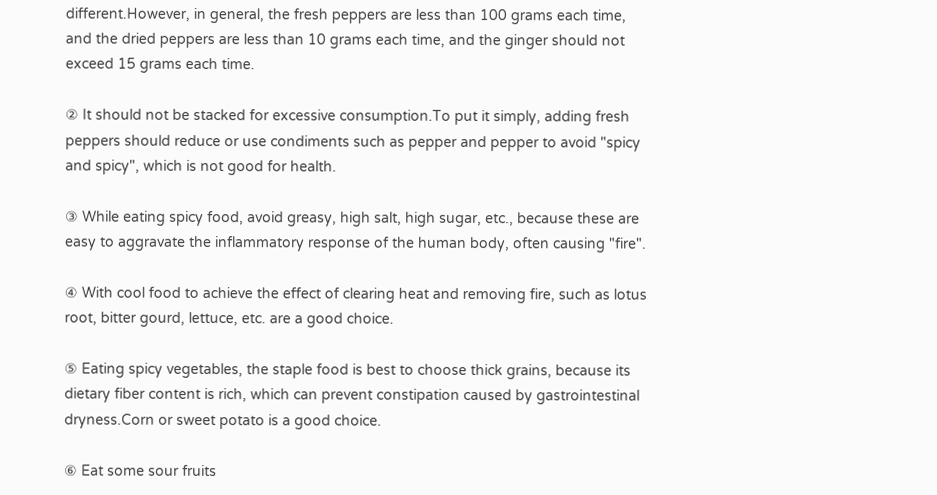different.However, in general, the fresh peppers are less than 100 grams each time, and the dried peppers are less than 10 grams each time, and the ginger should not exceed 15 grams each time.

② It should not be stacked for excessive consumption.To put it simply, adding fresh peppers should reduce or use condiments such as pepper and pepper to avoid "spicy and spicy", which is not good for health.

③ While eating spicy food, avoid greasy, high salt, high sugar, etc., because these are easy to aggravate the inflammatory response of the human body, often causing "fire".

④ With cool food to achieve the effect of clearing heat and removing fire, such as lotus root, bitter gourd, lettuce, etc. are a good choice.

⑤ Eating spicy vegetables, the staple food is best to choose thick grains, because its dietary fiber content is rich, which can prevent constipation caused by gastrointestinal dryness.Corn or sweet potato is a good choice.

⑥ Eat some sour fruits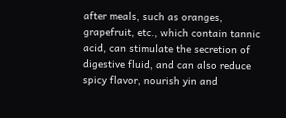after meals, such as oranges, grapefruit, etc., which contain tannic acid, can stimulate the secretion of digestive fluid, and can also reduce spicy flavor, nourish yin and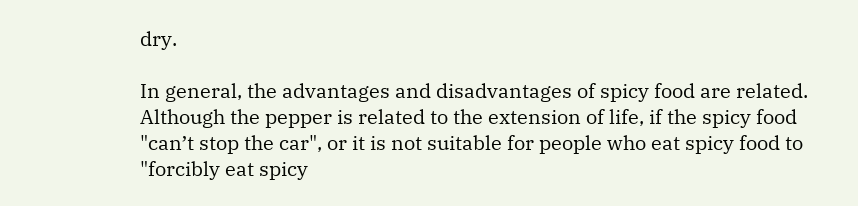dry.

In general, the advantages and disadvantages of spicy food are related. Although the pepper is related to the extension of life, if the spicy food "can’t stop the car", or it is not suitable for people who eat spicy food to "forcibly eat spicy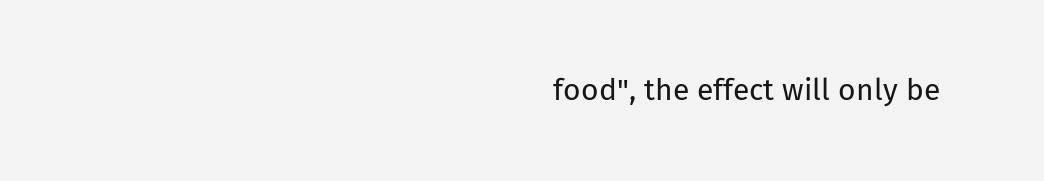food", the effect will only be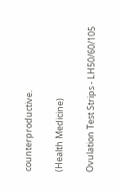counterproductive.

(Health Medicine)

Ovulation Test Strips - LH50/60/105